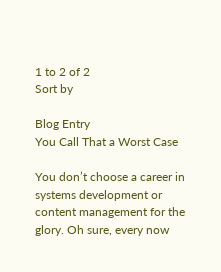1 to 2 of 2
Sort by

Blog Entry
You Call That a Worst Case

You don’t choose a career in systems development or content management for the glory. Oh sure, every now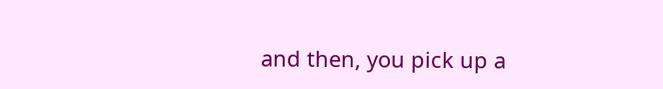and then, you pick up a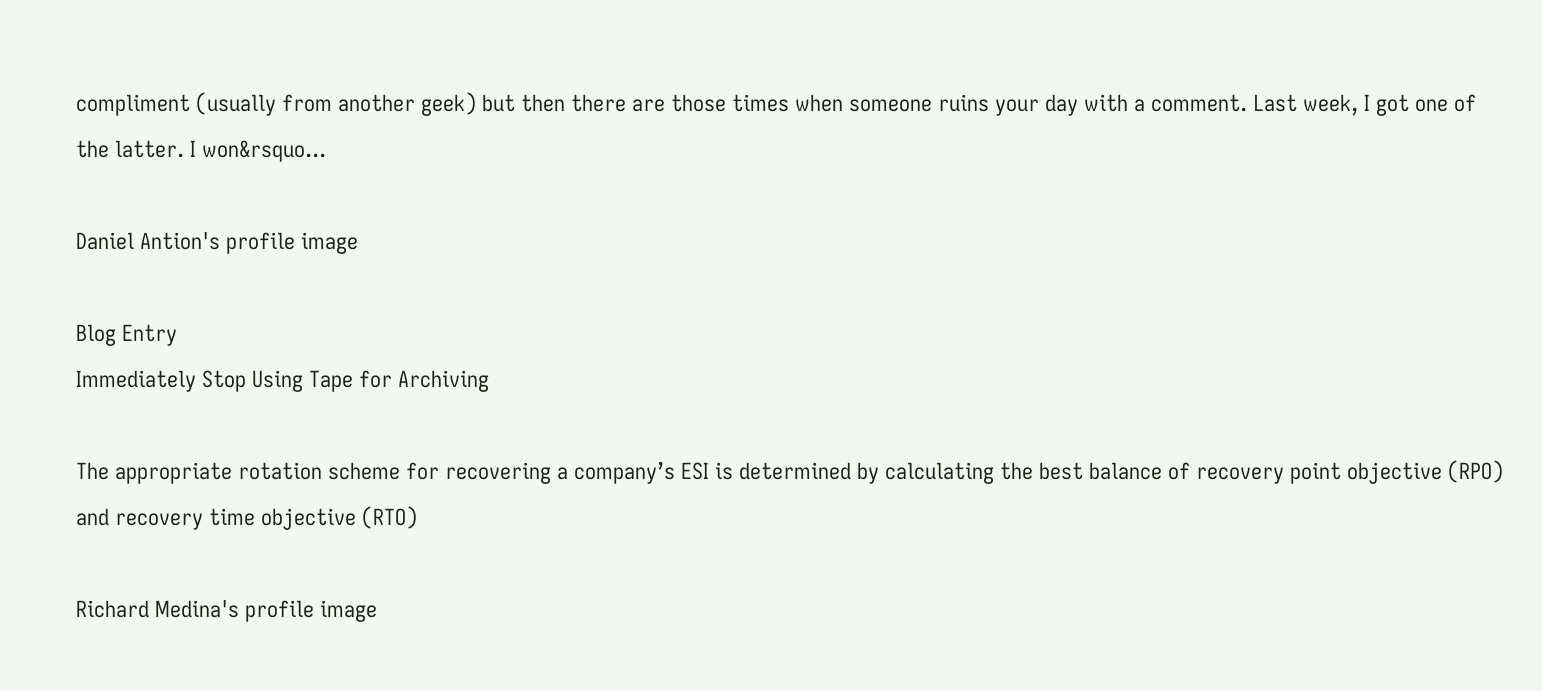compliment (usually from another geek) but then there are those times when someone ruins your day with a comment. Last week, I got one of the latter. I won&rsquo...

Daniel Antion's profile image

Blog Entry
Immediately Stop Using Tape for Archiving

The appropriate rotation scheme for recovering a company’s ESI is determined by calculating the best balance of recovery point objective (RPO) and recovery time objective (RTO)

Richard Medina's profile image